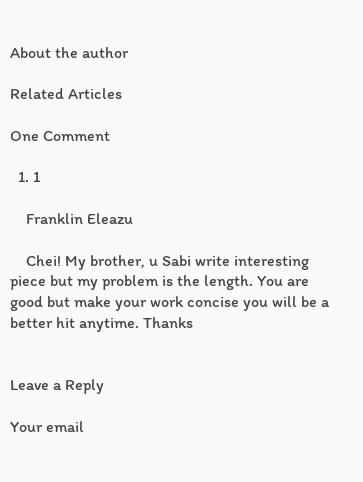About the author

Related Articles

One Comment

  1. 1

    Franklin Eleazu

    Chei! My brother, u Sabi write interesting piece but my problem is the length. You are good but make your work concise you will be a better hit anytime. Thanks


Leave a Reply

Your email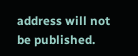address will not be published.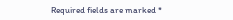Required fields are marked *